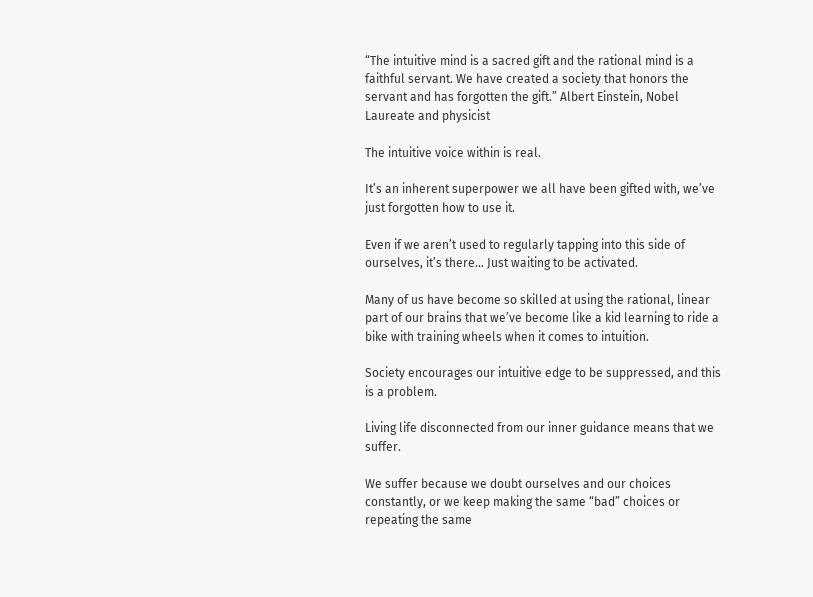“The intuitive mind is a sacred gift and the rational mind is a faithful servant. We have created a society that honors the servant and has forgotten the gift.” Albert Einstein, Nobel Laureate and physicist

The intuitive voice within is real.

It’s an inherent superpower we all have been gifted with, we’ve just forgotten how to use it.

Even if we aren’t used to regularly tapping into this side of ourselves, it’s there… Just waiting to be activated.

Many of us have become so skilled at using the rational, linear part of our brains that we’ve become like a kid learning to ride a bike with training wheels when it comes to intuition.

Society encourages our intuitive edge to be suppressed, and this is a problem.

Living life disconnected from our inner guidance means that we suffer.

We suffer because we doubt ourselves and our choices constantly, or we keep making the same “bad” choices or repeating the same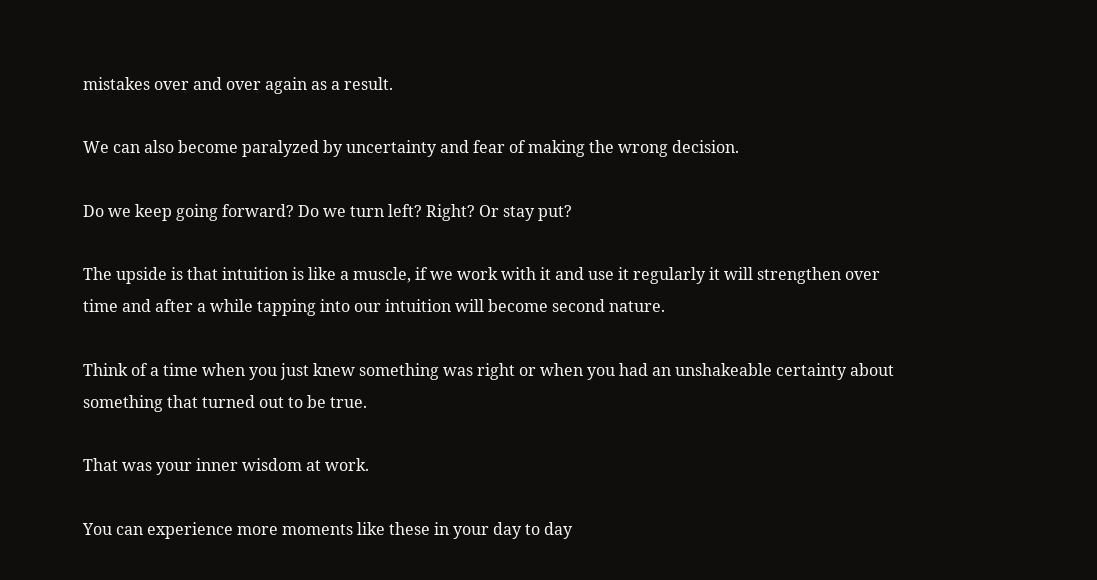mistakes over and over again as a result.

We can also become paralyzed by uncertainty and fear of making the wrong decision.

Do we keep going forward? Do we turn left? Right? Or stay put?

The upside is that intuition is like a muscle, if we work with it and use it regularly it will strengthen over time and after a while tapping into our intuition will become second nature.

Think of a time when you just knew something was right or when you had an unshakeable certainty about something that turned out to be true.

That was your inner wisdom at work.

You can experience more moments like these in your day to day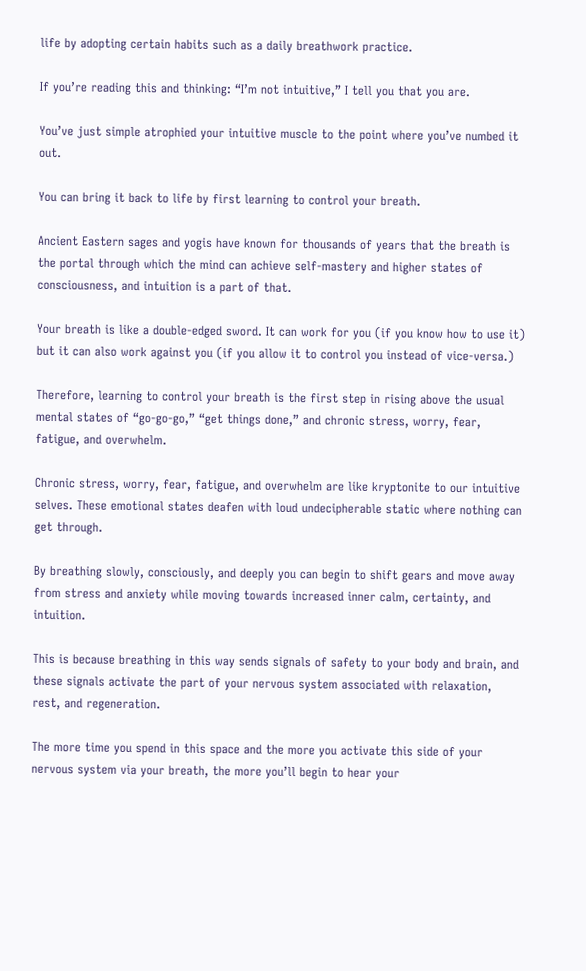life by adopting certain habits such as a daily breathwork practice.

If you’re reading this and thinking: “I’m not intuitive,” I tell you that you are.

You’ve just simple atrophied your intuitive muscle to the point where you’ve numbed it out.

You can bring it back to life by first learning to control your breath.

Ancient Eastern sages and yogis have known for thousands of years that the breath is the portal through which the mind can achieve self-mastery and higher states of consciousness, and intuition is a part of that.

Your breath is like a double-edged sword. It can work for you (if you know how to use it) but it can also work against you (if you allow it to control you instead of vice-versa.)

Therefore, learning to control your breath is the first step in rising above the usual mental states of “go-go-go,” “get things done,” and chronic stress, worry, fear, fatigue, and overwhelm.

Chronic stress, worry, fear, fatigue, and overwhelm are like kryptonite to our intuitive selves. These emotional states deafen with loud undecipherable static where nothing can get through.

By breathing slowly, consciously, and deeply you can begin to shift gears and move away from stress and anxiety while moving towards increased inner calm, certainty, and intuition.

This is because breathing in this way sends signals of safety to your body and brain, and these signals activate the part of your nervous system associated with relaxation, rest, and regeneration.

The more time you spend in this space and the more you activate this side of your nervous system via your breath, the more you’ll begin to hear your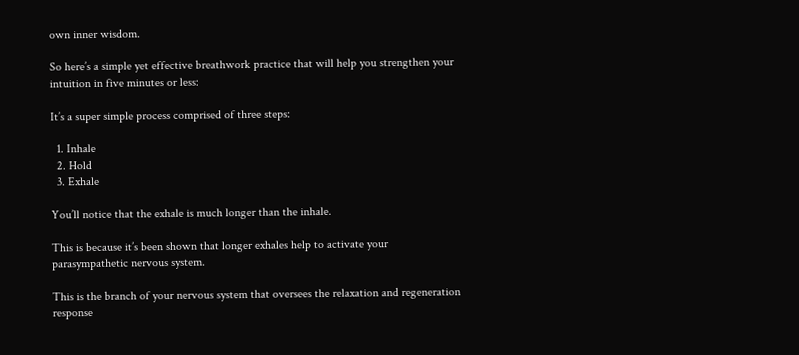own inner wisdom.

So here’s a simple yet effective breathwork practice that will help you strengthen your intuition in five minutes or less:

It’s a super simple process comprised of three steps:

  1. Inhale
  2. Hold
  3. Exhale

You’ll notice that the exhale is much longer than the inhale.

This is because it’s been shown that longer exhales help to activate your parasympathetic nervous system.

This is the branch of your nervous system that oversees the relaxation and regeneration response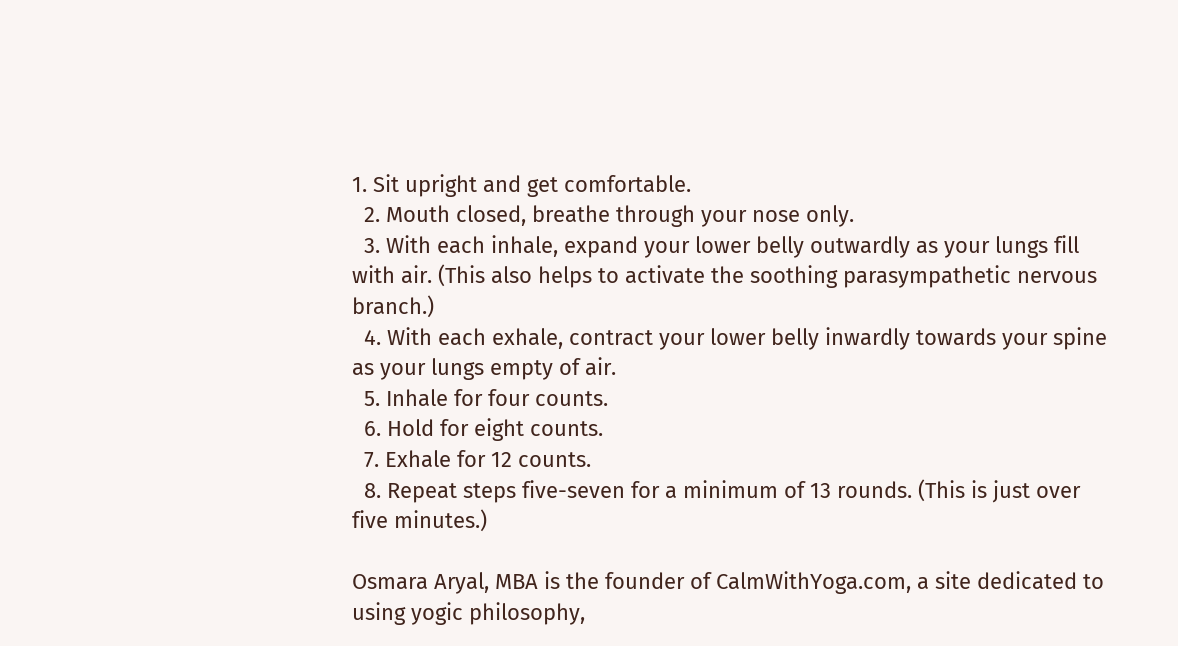1. Sit upright and get comfortable.
  2. Mouth closed, breathe through your nose only.
  3. With each inhale, expand your lower belly outwardly as your lungs fill with air. (This also helps to activate the soothing parasympathetic nervous branch.)
  4. With each exhale, contract your lower belly inwardly towards your spine as your lungs empty of air.
  5. Inhale for four counts.
  6. Hold for eight counts.
  7. Exhale for 12 counts.
  8. Repeat steps five-seven for a minimum of 13 rounds. (This is just over five minutes.)

Osmara Aryal, MBA is the founder of CalmWithYoga.com, a site dedicated to using yogic philosophy,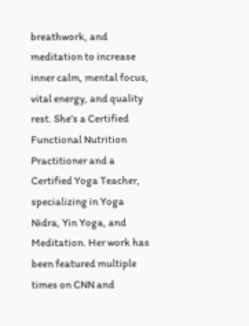breathwork, and meditation to increase inner calm, mental focus, vital energy, and quality rest. She’s a Certified Functional Nutrition Practitioner and a Certified Yoga Teacher, specializing in Yoga Nidra, Yin Yoga, and Meditation. Her work has been featured multiple times on CNN and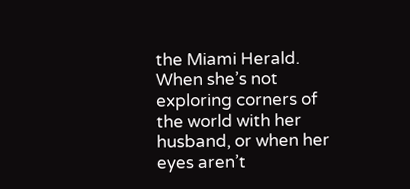the Miami Herald. When she’s not exploring corners of the world with her husband, or when her eyes aren’t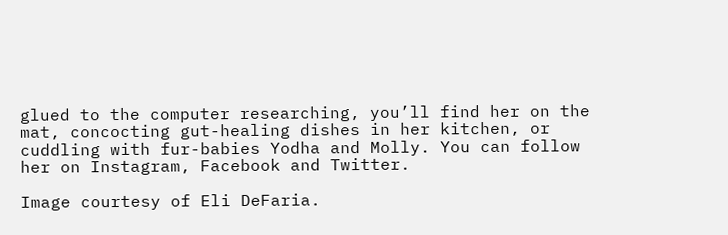glued to the computer researching, you’ll find her on the mat, concocting gut-healing dishes in her kitchen, or cuddling with fur-babies Yodha and Molly. You can follow her on Instagram, Facebook and Twitter.

Image courtesy of Eli DeFaria.